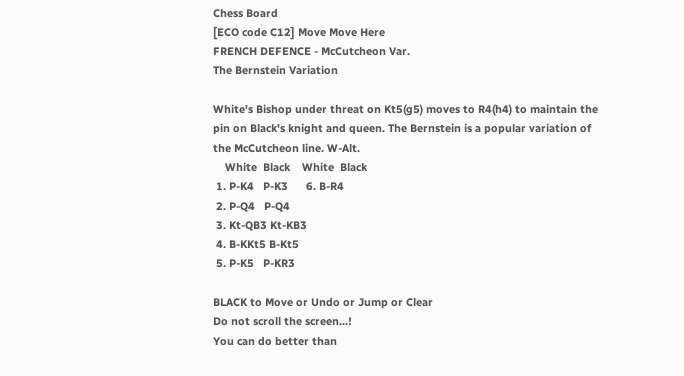Chess Board
[ECO code C12] Move Move Here
FRENCH DEFENCE - McCutcheon Var.
The Bernstein Variation

White's Bishop under threat on Kt5(g5) moves to R4(h4) to maintain the pin on Black's knight and queen. The Bernstein is a popular variation of the McCutcheon line. W-Alt.
    White  Black    White  Black
 1. P-K4   P-K3      6. B-R4
 2. P-Q4   P-Q4
 3. Kt-QB3 Kt-KB3
 4. B-KKt5 B-Kt5
 5. P-K5   P-KR3

BLACK to Move or Undo or Jump or Clear
Do not scroll the screen...!
You can do better than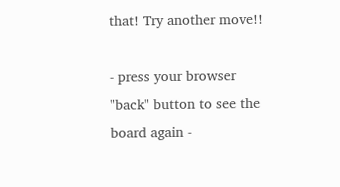that! Try another move!!

- press your browser "back" button to see the board again -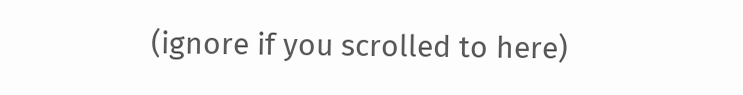(ignore if you scrolled to here)